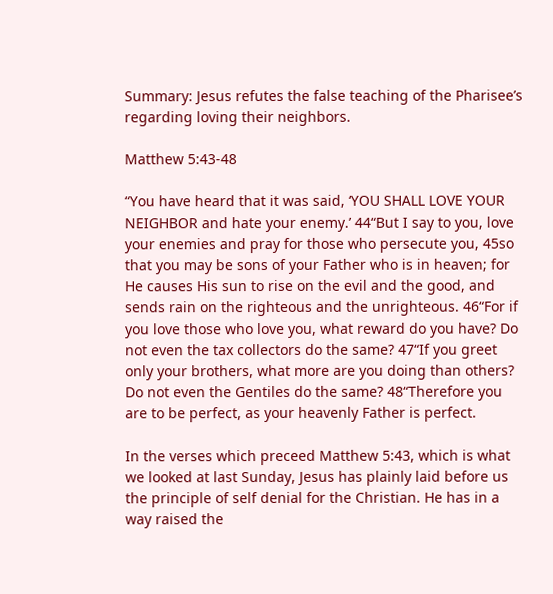Summary: Jesus refutes the false teaching of the Pharisee’s regarding loving their neighbors.

Matthew 5:43-48

“You have heard that it was said, ‘YOU SHALL LOVE YOUR NEIGHBOR and hate your enemy.’ 44“But I say to you, love your enemies and pray for those who persecute you, 45so that you may be sons of your Father who is in heaven; for He causes His sun to rise on the evil and the good, and sends rain on the righteous and the unrighteous. 46“For if you love those who love you, what reward do you have? Do not even the tax collectors do the same? 47“If you greet only your brothers, what more are you doing than others? Do not even the Gentiles do the same? 48“Therefore you are to be perfect, as your heavenly Father is perfect.

In the verses which preceed Matthew 5:43, which is what we looked at last Sunday, Jesus has plainly laid before us the principle of self denial for the Christian. He has in a way raised the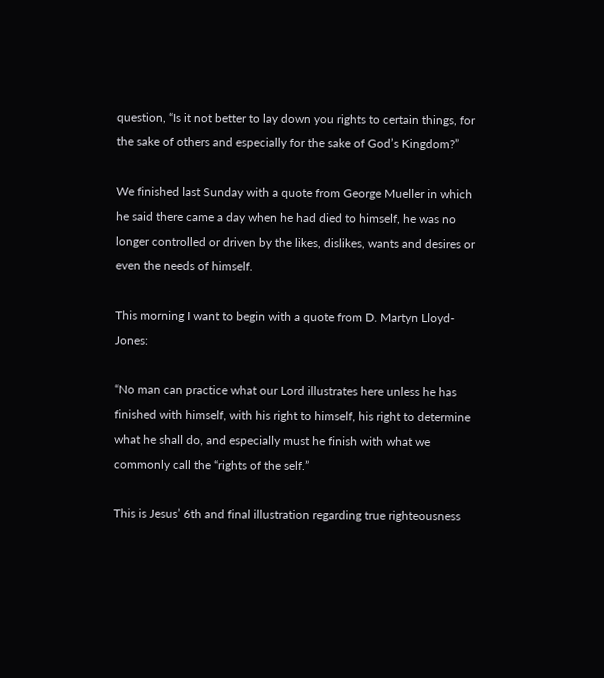question, “Is it not better to lay down you rights to certain things, for the sake of others and especially for the sake of God’s Kingdom?”

We finished last Sunday with a quote from George Mueller in which he said there came a day when he had died to himself, he was no longer controlled or driven by the likes, dislikes, wants and desires or even the needs of himself.

This morning I want to begin with a quote from D. Martyn Lloyd-Jones:

“No man can practice what our Lord illustrates here unless he has finished with himself, with his right to himself, his right to determine what he shall do, and especially must he finish with what we commonly call the “rights of the self.”

This is Jesus’ 6th and final illustration regarding true righteousness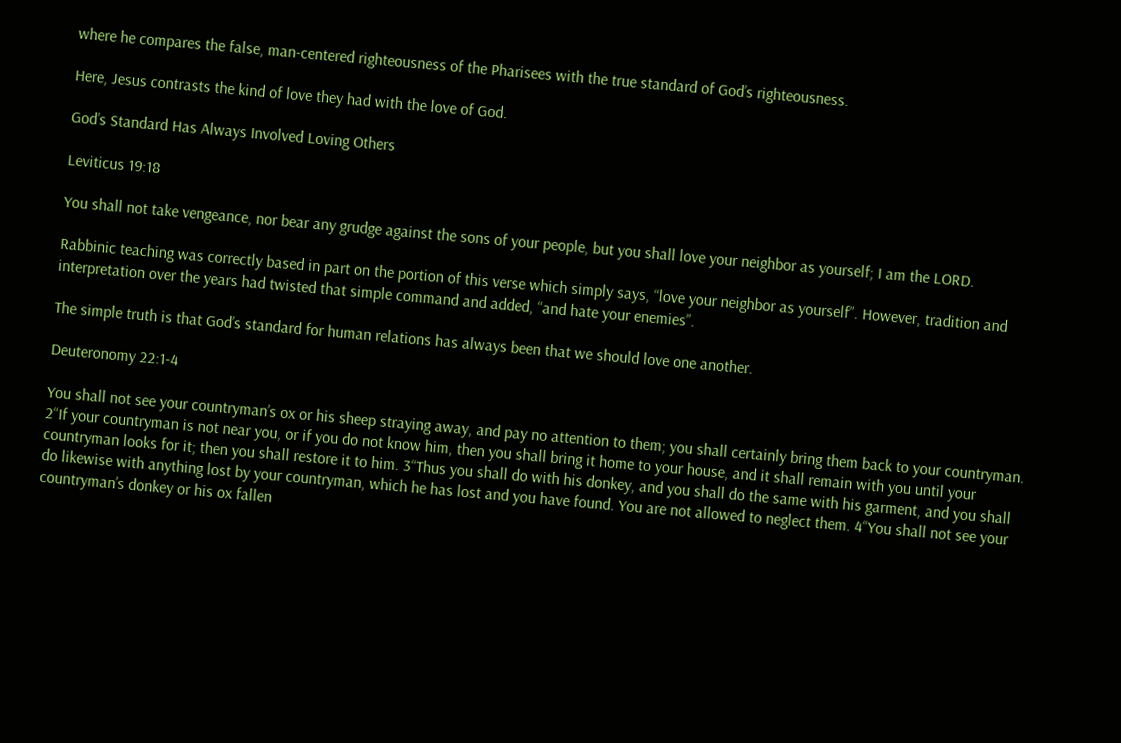where he compares the false, man-centered righteousness of the Pharisees with the true standard of God’s righteousness.

Here, Jesus contrasts the kind of love they had with the love of God.

God’s Standard Has Always Involved Loving Others

Leviticus 19:18

You shall not take vengeance, nor bear any grudge against the sons of your people, but you shall love your neighbor as yourself; I am the LORD.

Rabbinic teaching was correctly based in part on the portion of this verse which simply says, “love your neighbor as yourself”. However, tradition and interpretation over the years had twisted that simple command and added, “and hate your enemies”.

The simple truth is that God’s standard for human relations has always been that we should love one another.

Deuteronomy 22:1-4

You shall not see your countryman’s ox or his sheep straying away, and pay no attention to them; you shall certainly bring them back to your countryman. 2“If your countryman is not near you, or if you do not know him, then you shall bring it home to your house, and it shall remain with you until your countryman looks for it; then you shall restore it to him. 3“Thus you shall do with his donkey, and you shall do the same with his garment, and you shall do likewise with anything lost by your countryman, which he has lost and you have found. You are not allowed to neglect them. 4“You shall not see your countryman’s donkey or his ox fallen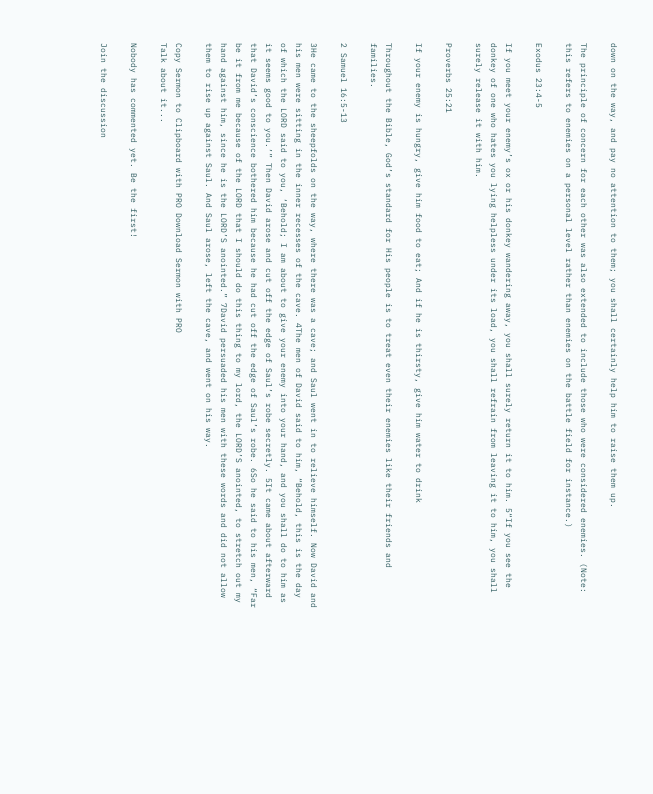down on the way, and pay no attention to them; you shall certainly help him to raise them up.

The principle of concern for each other was also extended to include those who were considered enemies. (Note: this refers to enemies on a personal level rather than enemies on the battle field for instance.)

Exodus 23:4-5

If you meet your enemy’s ox or his donkey wandering away, you shall surely return it to him. 5“If you see the donkey of one who hates you lying helpless under its load, you shall refrain from leaving it to him, you shall surely release it with him.

Proverbs 25:21

If your enemy is hungry, give him food to eat; And if he is thirsty, give him water to drink

Throughout the Bible, God’s standard for His people is to treat even their enemies like their friends and families.

2 Samuel 16:5-13

3He came to the sheepfolds on the way, where there was a cave; and Saul went in to relieve himself. Now David and his men were sitting in the inner recesses of the cave. 4The men of David said to him, “Behold, this is the day of which the LORD said to you, ‘Behold; I am about to give your enemy into your hand, and you shall do to him as it seems good to you.’” Then David arose and cut off the edge of Saul’s robe secretly. 5It came about afterward that David’s conscience bothered him because he had cut off the edge of Saul’s robe. 6So he said to his men, “Far be it from me because of the LORD that I should do this thing to my lord, the LORD’S anointed, to stretch out my hand against him, since he is the LORD’S anointed.” 7David persuaded his men with these words and did not allow them to rise up against Saul. And Saul arose, left the cave, and went on his way.

Copy Sermon to Clipboard with PRO Download Sermon with PRO
Talk about it...

Nobody has commented yet. Be the first!

Join the discussion